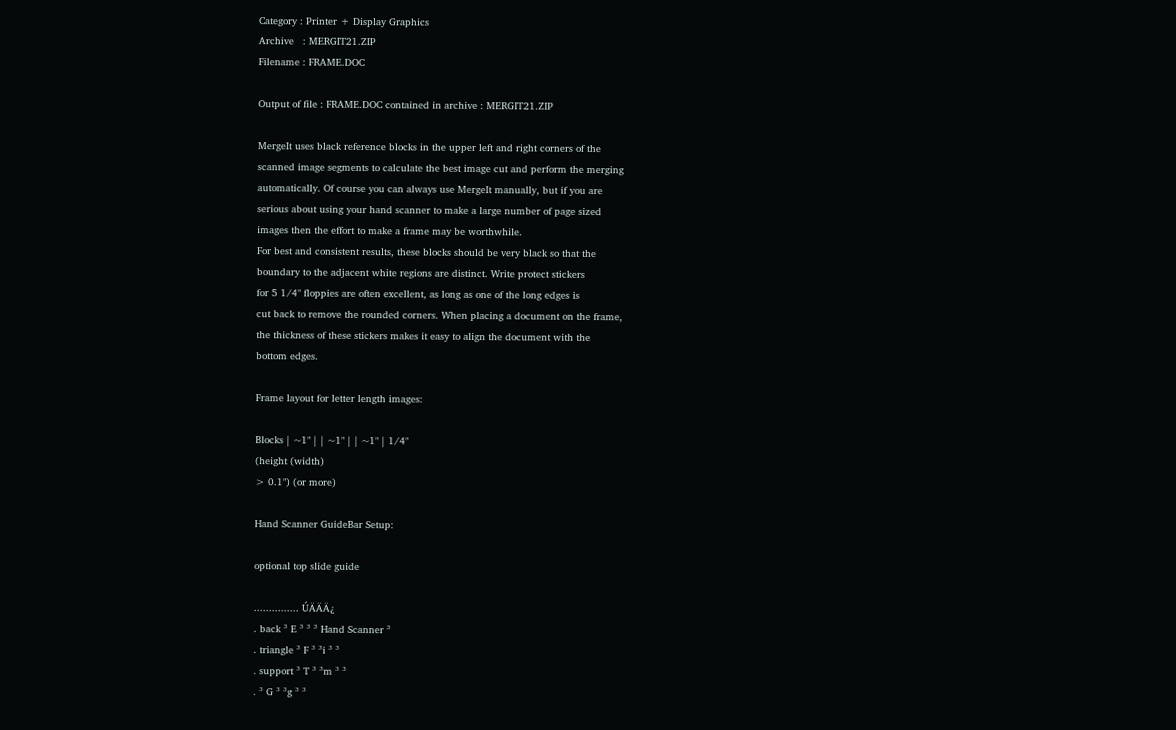Category : Printer + Display Graphics
Archive   : MERGIT21.ZIP
Filename : FRAME.DOC

Output of file : FRAME.DOC contained in archive : MERGIT21.ZIP

MergeIt uses black reference blocks in the upper left and right corners of the
scanned image segments to calculate the best image cut and perform the merging
automatically. Of course you can always use MergeIt manually, but if you are
serious about using your hand scanner to make a large number of page sized
images then the effort to make a frame may be worthwhile.
For best and consistent results, these blocks should be very black so that the
boundary to the adjacent white regions are distinct. Write protect stickers
for 5 1/4" floppies are often excellent, as long as one of the long edges is
cut back to remove the rounded corners. When placing a document on the frame,
the thickness of these stickers makes it easy to align the document with the
bottom edges.

Frame layout for letter length images:

Blocks | ~1" | | ~1" | | ~1" | 1/4"
(height (width)
> 0.1") (or more)

Hand Scanner GuideBar Setup:

optional top slide guide

............... ÚÄÄÄ¿
. back ³ E ³ ³ ³ Hand Scanner ³
. triangle ³ F ³ ³i ³ ³
. support ³ T ³ ³m ³ ³
. ³ G ³ ³g ³ ³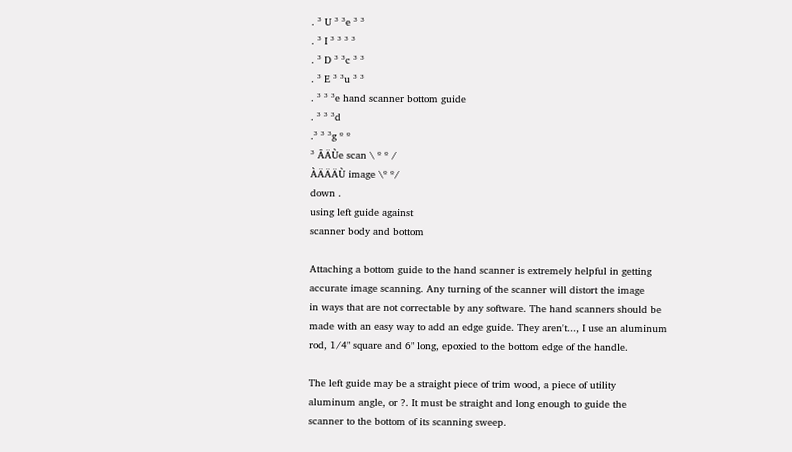. ³ U ³ ³e ³ ³
. ³ I ³ ³ ³ ³
. ³ D ³ ³c ³ ³
. ³ E ³ ³u ³ ³
. ³ ³ ³e hand scanner bottom guide
. ³ ³ ³d
.³ ³ ³g º º
³ ÃÄÙe scan \ º º /
ÀÄÄÄÙ image \º º/
down .
using left guide against
scanner body and bottom

Attaching a bottom guide to the hand scanner is extremely helpful in getting
accurate image scanning. Any turning of the scanner will distort the image
in ways that are not correctable by any software. The hand scanners should be
made with an easy way to add an edge guide. They aren't..., I use an aluminum
rod, 1/4" square and 6" long, epoxied to the bottom edge of the handle.

The left guide may be a straight piece of trim wood, a piece of utility
aluminum angle, or ?. It must be straight and long enough to guide the
scanner to the bottom of its scanning sweep.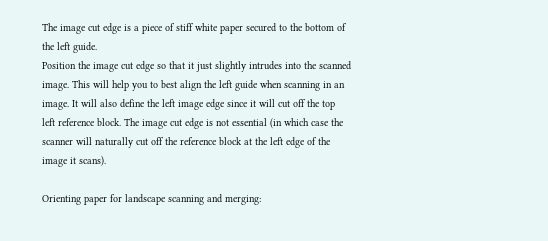The image cut edge is a piece of stiff white paper secured to the bottom of
the left guide.
Position the image cut edge so that it just slightly intrudes into the scanned
image. This will help you to best align the left guide when scanning in an
image. It will also define the left image edge since it will cut off the top
left reference block. The image cut edge is not essential (in which case the
scanner will naturally cut off the reference block at the left edge of the
image it scans).

Orienting paper for landscape scanning and merging: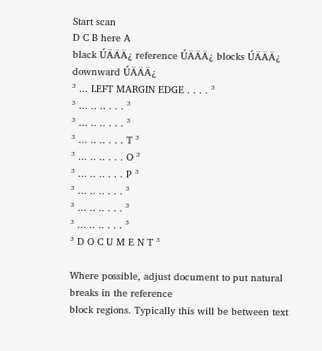Start scan
D C B here A
black ÚÄÄÄ¿ reference ÚÄÄÄ¿ blocks ÚÄÄÄ¿ downward ÚÄÄÄ¿
³ ... LEFT MARGIN EDGE . . . . ³
³ ... .. .. . . . ³
³ ... .. .. . . . ³
³ ... .. .. . . . T ³
³ ... .. .. . . . O ³
³ ... .. .. . . . P ³
³ ... .. .. . . . ³
³ ... .. .. . . . ³
³ ... .. .. . . . ³
³ D O C U M E N T ³

Where possible, adjust document to put natural breaks in the reference
block regions. Typically this will be between text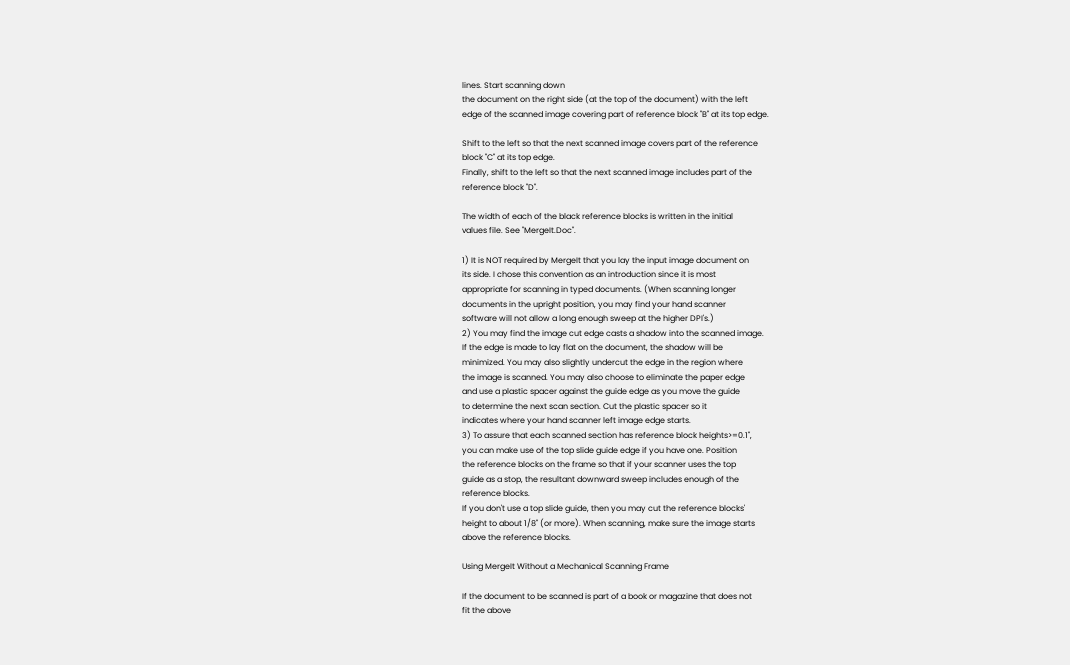lines. Start scanning down
the document on the right side (at the top of the document) with the left
edge of the scanned image covering part of reference block "B" at its top edge.

Shift to the left so that the next scanned image covers part of the reference
block "C" at its top edge.
Finally, shift to the left so that the next scanned image includes part of the
reference block "D".

The width of each of the black reference blocks is written in the initial
values file. See "MergeIt.Doc".

1) It is NOT required by MergeIt that you lay the input image document on
its side. I chose this convention as an introduction since it is most
appropriate for scanning in typed documents. (When scanning longer
documents in the upright position, you may find your hand scanner
software will not allow a long enough sweep at the higher DPI's.)
2) You may find the image cut edge casts a shadow into the scanned image.
If the edge is made to lay flat on the document, the shadow will be
minimized. You may also slightly undercut the edge in the region where
the image is scanned. You may also choose to eliminate the paper edge
and use a plastic spacer against the guide edge as you move the guide
to determine the next scan section. Cut the plastic spacer so it
indicates where your hand scanner left image edge starts.
3) To assure that each scanned section has reference block heights>=0.1",
you can make use of the top slide guide edge if you have one. Position
the reference blocks on the frame so that if your scanner uses the top
guide as a stop, the resultant downward sweep includes enough of the
reference blocks.
If you don't use a top slide guide, then you may cut the reference blocks'
height to about 1/8" (or more). When scanning, make sure the image starts
above the reference blocks.

Using MergeIt Without a Mechanical Scanning Frame

If the document to be scanned is part of a book or magazine that does not
fit the above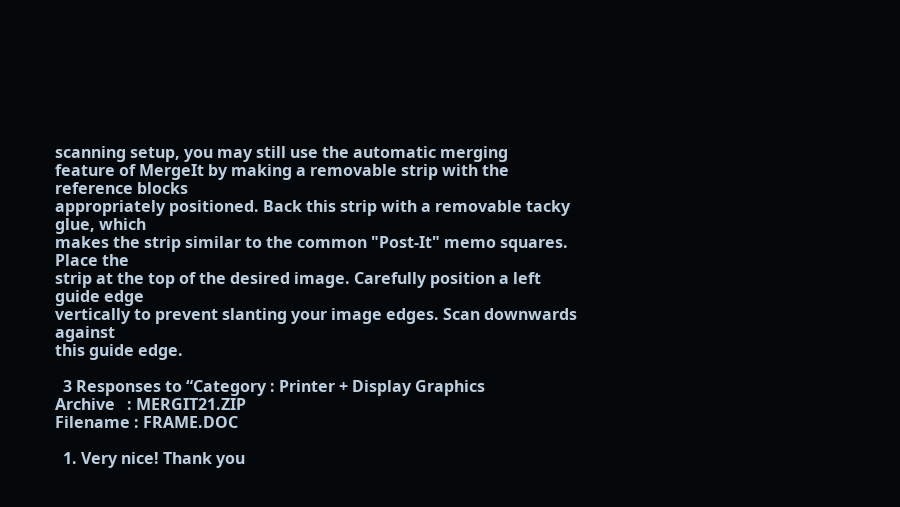scanning setup, you may still use the automatic merging
feature of MergeIt by making a removable strip with the reference blocks
appropriately positioned. Back this strip with a removable tacky glue, which
makes the strip similar to the common "Post-It" memo squares. Place the
strip at the top of the desired image. Carefully position a left guide edge
vertically to prevent slanting your image edges. Scan downwards against
this guide edge.

  3 Responses to “Category : Printer + Display Graphics
Archive   : MERGIT21.ZIP
Filename : FRAME.DOC

  1. Very nice! Thank you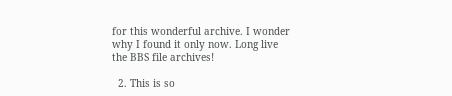for this wonderful archive. I wonder why I found it only now. Long live the BBS file archives!

  2. This is so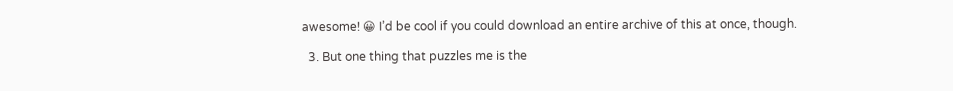awesome! 😀 I’d be cool if you could download an entire archive of this at once, though.

  3. But one thing that puzzles me is the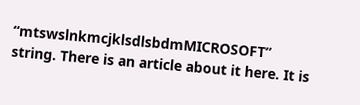“mtswslnkmcjklsdlsbdmMICROSOFT” string. There is an article about it here. It is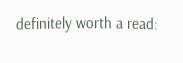definitely worth a read: